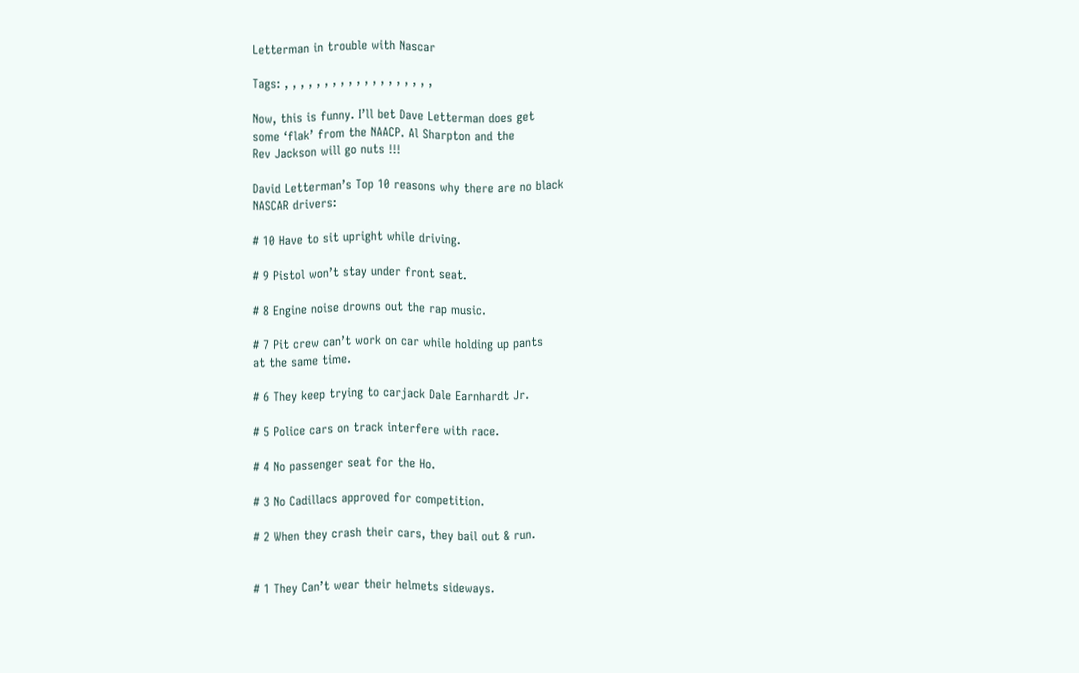Letterman in trouble with Nascar

Tags: , , , , , , , , , , , , , , , , , , ,

Now, this is funny. I’ll bet Dave Letterman does get
some ‘flak’ from the NAACP. Al Sharpton and the
Rev Jackson will go nuts !!!

David Letterman’s Top 10 reasons why there are no black
NASCAR drivers:

# 10 Have to sit upright while driving.

# 9 Pistol won’t stay under front seat.

# 8 Engine noise drowns out the rap music.

# 7 Pit crew can’t work on car while holding up pants
at the same time.

# 6 They keep trying to carjack Dale Earnhardt Jr.

# 5 Police cars on track interfere with race.

# 4 No passenger seat for the Ho.

# 3 No Cadillacs approved for competition.

# 2 When they crash their cars, they bail out & run.


# 1 They Can’t wear their helmets sideways.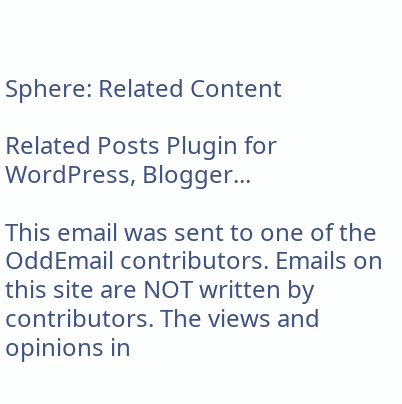Sphere: Related Content

Related Posts Plugin for WordPress, Blogger...

This email was sent to one of the OddEmail contributors. Emails on this site are NOT written by contributors. The views and opinions in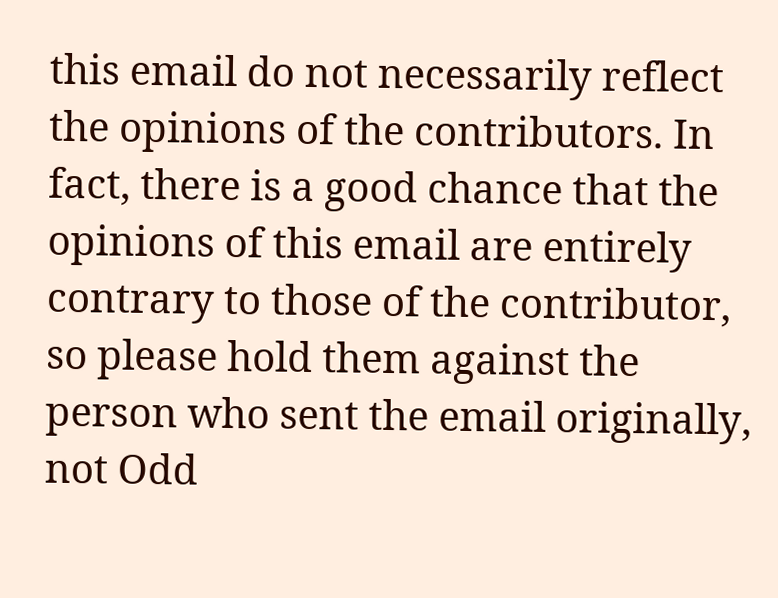this email do not necessarily reflect the opinions of the contributors. In fact, there is a good chance that the opinions of this email are entirely contrary to those of the contributor, so please hold them against the person who sent the email originally, not Odd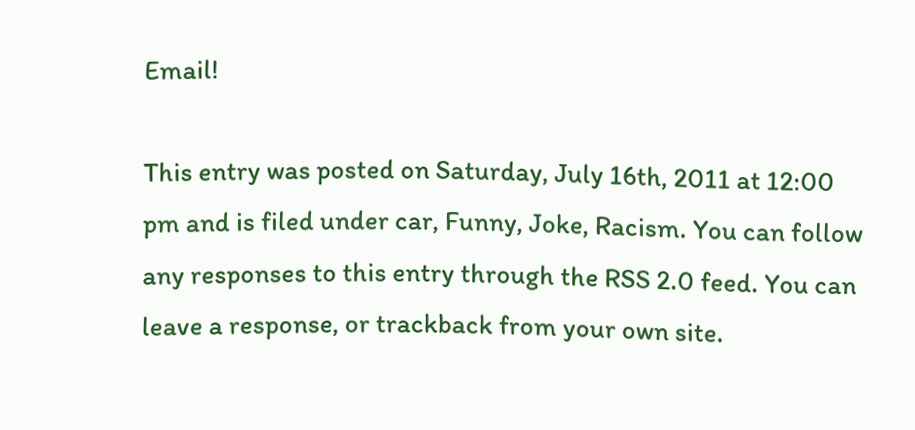Email!

This entry was posted on Saturday, July 16th, 2011 at 12:00 pm and is filed under car, Funny, Joke, Racism. You can follow any responses to this entry through the RSS 2.0 feed. You can leave a response, or trackback from your own site.